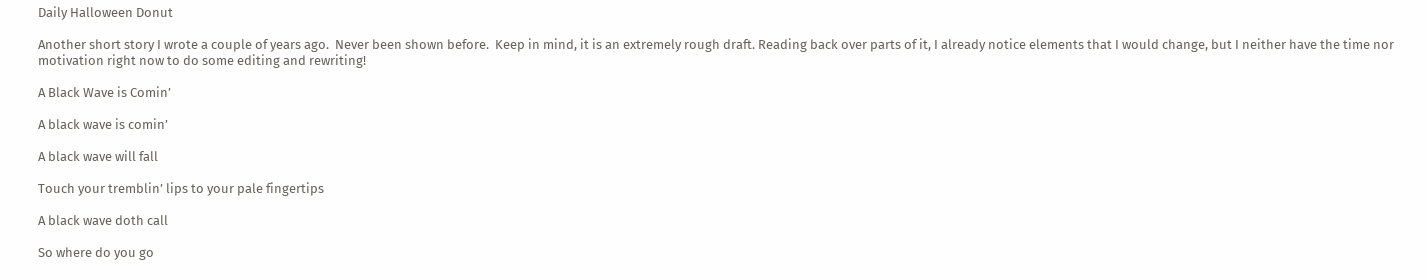Daily Halloween Donut

Another short story I wrote a couple of years ago.  Never been shown before.  Keep in mind, it is an extremely rough draft. Reading back over parts of it, I already notice elements that I would change, but I neither have the time nor motivation right now to do some editing and rewriting!

A Black Wave is Comin’

A black wave is comin’

A black wave will fall

Touch your tremblin’ lips to your pale fingertips

A black wave doth call

So where do you go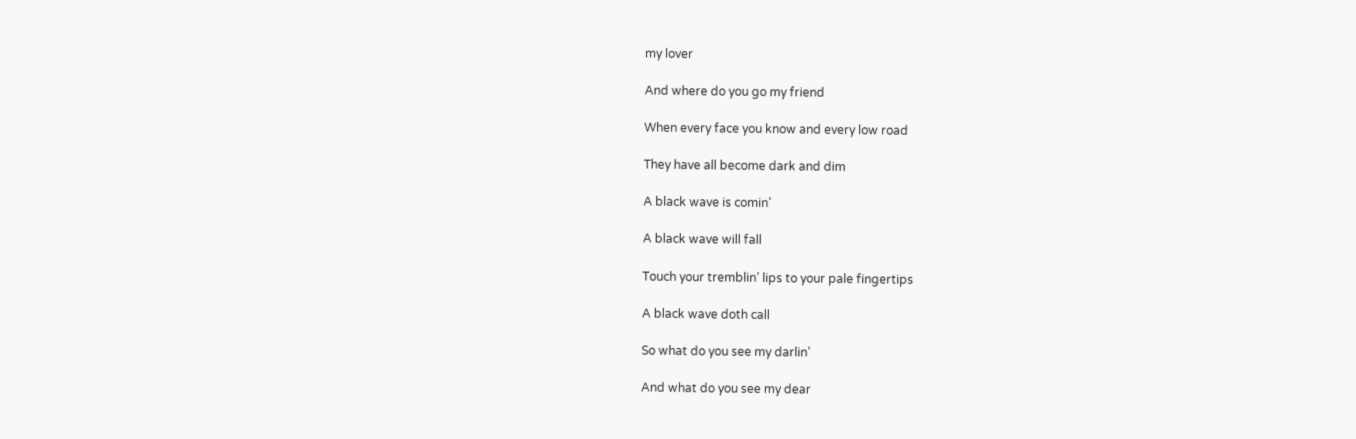my lover

And where do you go my friend

When every face you know and every low road

They have all become dark and dim

A black wave is comin’

A black wave will fall

Touch your tremblin’ lips to your pale fingertips

A black wave doth call

So what do you see my darlin’

And what do you see my dear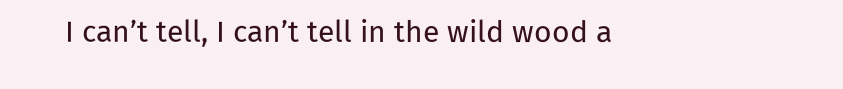I can’t tell, I can’t tell in the wild wood a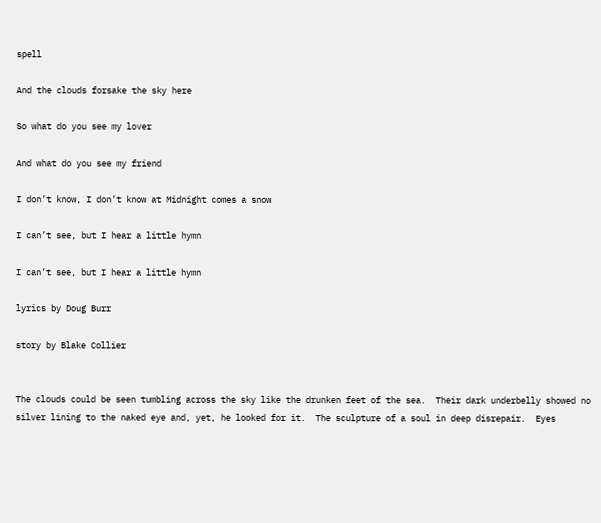spell

And the clouds forsake the sky here

So what do you see my lover

And what do you see my friend

I don’t know, I don’t know at Midnight comes a snow

I can’t see, but I hear a little hymn

I can’t see, but I hear a little hymn

lyrics by Doug Burr

story by Blake Collier


The clouds could be seen tumbling across the sky like the drunken feet of the sea.  Their dark underbelly showed no silver lining to the naked eye and, yet, he looked for it.  The sculpture of a soul in deep disrepair.  Eyes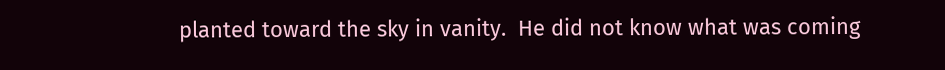planted toward the sky in vanity.  He did not know what was coming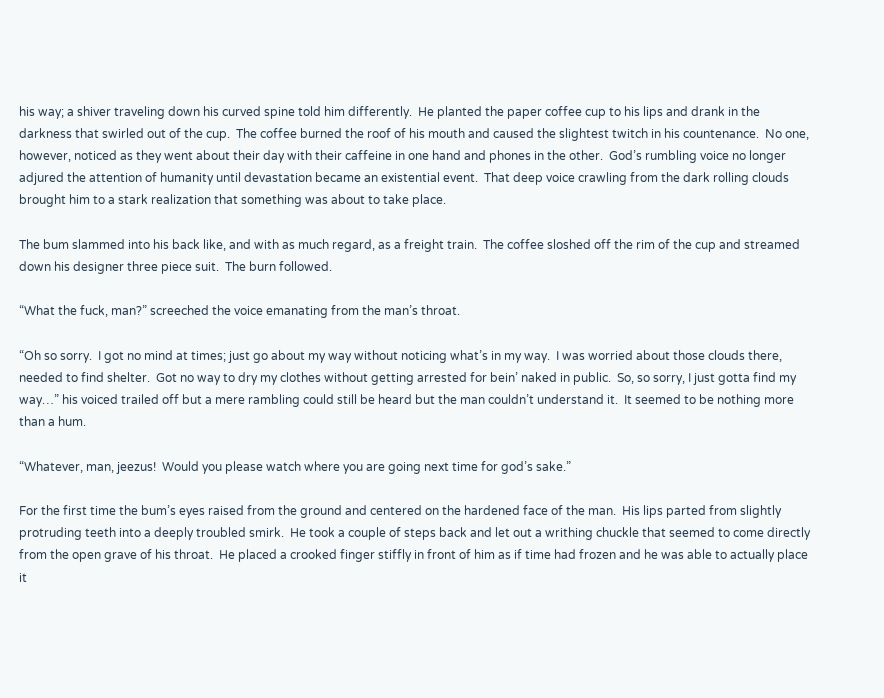his way; a shiver traveling down his curved spine told him differently.  He planted the paper coffee cup to his lips and drank in the darkness that swirled out of the cup.  The coffee burned the roof of his mouth and caused the slightest twitch in his countenance.  No one, however, noticed as they went about their day with their caffeine in one hand and phones in the other.  God’s rumbling voice no longer adjured the attention of humanity until devastation became an existential event.  That deep voice crawling from the dark rolling clouds brought him to a stark realization that something was about to take place.

The bum slammed into his back like, and with as much regard, as a freight train.  The coffee sloshed off the rim of the cup and streamed down his designer three piece suit.  The burn followed.

“What the fuck, man?” screeched the voice emanating from the man’s throat.

“Oh so sorry.  I got no mind at times; just go about my way without noticing what’s in my way.  I was worried about those clouds there, needed to find shelter.  Got no way to dry my clothes without getting arrested for bein’ naked in public.  So, so sorry, I just gotta find my way…” his voiced trailed off but a mere rambling could still be heard but the man couldn’t understand it.  It seemed to be nothing more than a hum.

“Whatever, man, jeezus!  Would you please watch where you are going next time for god’s sake.”

For the first time the bum’s eyes raised from the ground and centered on the hardened face of the man.  His lips parted from slightly protruding teeth into a deeply troubled smirk.  He took a couple of steps back and let out a writhing chuckle that seemed to come directly from the open grave of his throat.  He placed a crooked finger stiffly in front of him as if time had frozen and he was able to actually place it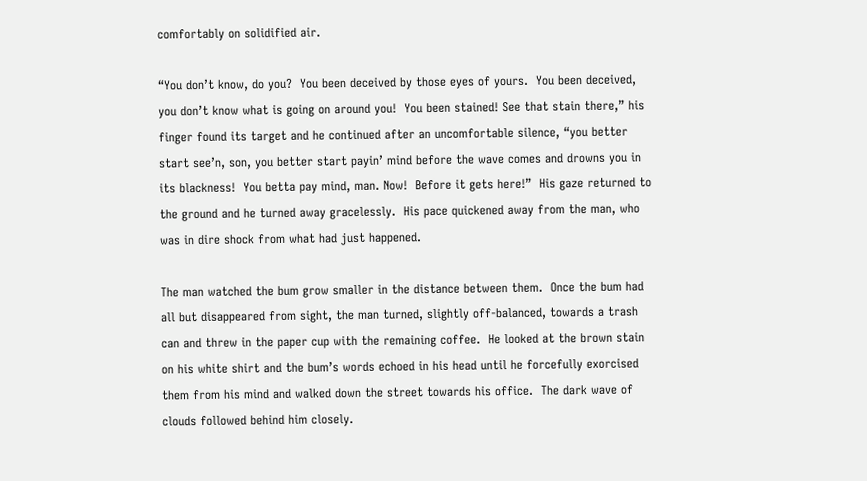comfortably on solidified air.

“You don’t know, do you?  You been deceived by those eyes of yours.  You been deceived, you don’t know what is going on around you!  You been stained! See that stain there,” his finger found its target and he continued after an uncomfortable silence, “you better start see’n, son, you better start payin’ mind before the wave comes and drowns you in its blackness!  You betta pay mind, man. Now!  Before it gets here!”  His gaze returned to the ground and he turned away gracelessly.  His pace quickened away from the man, who was in dire shock from what had just happened.

The man watched the bum grow smaller in the distance between them.  Once the bum had all but disappeared from sight, the man turned, slightly off-balanced, towards a trash can and threw in the paper cup with the remaining coffee.  He looked at the brown stain on his white shirt and the bum’s words echoed in his head until he forcefully exorcised them from his mind and walked down the street towards his office.  The dark wave of clouds followed behind him closely.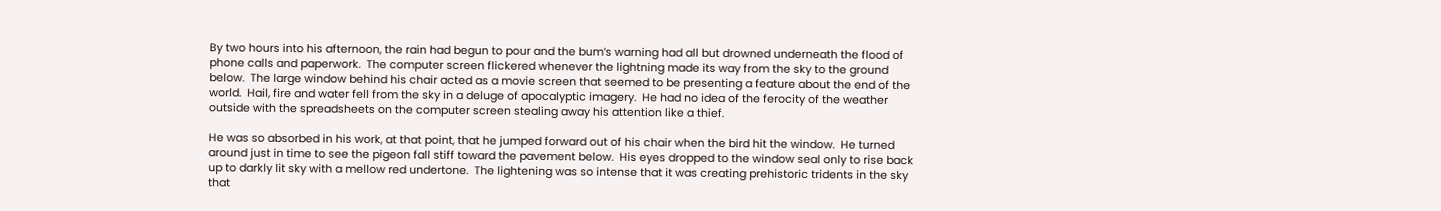By two hours into his afternoon, the rain had begun to pour and the bum’s warning had all but drowned underneath the flood of phone calls and paperwork.  The computer screen flickered whenever the lightning made its way from the sky to the ground below.  The large window behind his chair acted as a movie screen that seemed to be presenting a feature about the end of the world.  Hail, fire and water fell from the sky in a deluge of apocalyptic imagery.  He had no idea of the ferocity of the weather outside with the spreadsheets on the computer screen stealing away his attention like a thief.

He was so absorbed in his work, at that point, that he jumped forward out of his chair when the bird hit the window.  He turned around just in time to see the pigeon fall stiff toward the pavement below.  His eyes dropped to the window seal only to rise back up to darkly lit sky with a mellow red undertone.  The lightening was so intense that it was creating prehistoric tridents in the sky that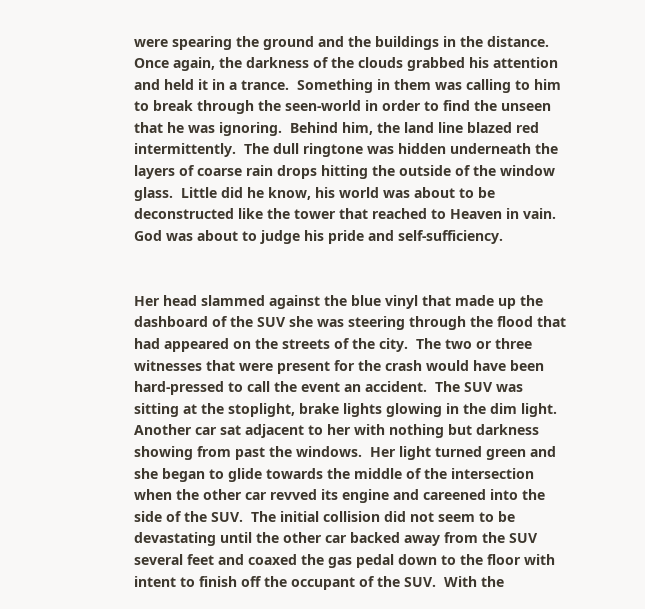were spearing the ground and the buildings in the distance.  Once again, the darkness of the clouds grabbed his attention and held it in a trance.  Something in them was calling to him to break through the seen-world in order to find the unseen that he was ignoring.  Behind him, the land line blazed red intermittently.  The dull ringtone was hidden underneath the layers of coarse rain drops hitting the outside of the window glass.  Little did he know, his world was about to be deconstructed like the tower that reached to Heaven in vain.  God was about to judge his pride and self-sufficiency.


Her head slammed against the blue vinyl that made up the dashboard of the SUV she was steering through the flood that had appeared on the streets of the city.  The two or three witnesses that were present for the crash would have been hard-pressed to call the event an accident.  The SUV was sitting at the stoplight, brake lights glowing in the dim light.  Another car sat adjacent to her with nothing but darkness showing from past the windows.  Her light turned green and she began to glide towards the middle of the intersection when the other car revved its engine and careened into the side of the SUV.  The initial collision did not seem to be devastating until the other car backed away from the SUV several feet and coaxed the gas pedal down to the floor with intent to finish off the occupant of the SUV.  With the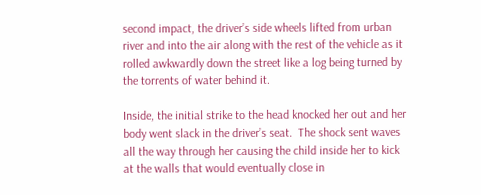second impact, the driver’s side wheels lifted from urban river and into the air along with the rest of the vehicle as it rolled awkwardly down the street like a log being turned by the torrents of water behind it.

Inside, the initial strike to the head knocked her out and her body went slack in the driver’s seat.  The shock sent waves all the way through her causing the child inside her to kick at the walls that would eventually close in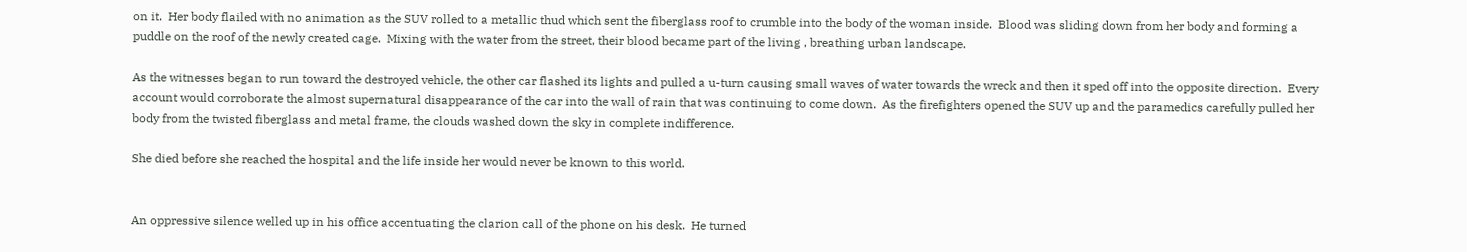on it.  Her body flailed with no animation as the SUV rolled to a metallic thud which sent the fiberglass roof to crumble into the body of the woman inside.  Blood was sliding down from her body and forming a puddle on the roof of the newly created cage.  Mixing with the water from the street, their blood became part of the living , breathing urban landscape.

As the witnesses began to run toward the destroyed vehicle, the other car flashed its lights and pulled a u-turn causing small waves of water towards the wreck and then it sped off into the opposite direction.  Every account would corroborate the almost supernatural disappearance of the car into the wall of rain that was continuing to come down.  As the firefighters opened the SUV up and the paramedics carefully pulled her body from the twisted fiberglass and metal frame, the clouds washed down the sky in complete indifference.

She died before she reached the hospital and the life inside her would never be known to this world.


An oppressive silence welled up in his office accentuating the clarion call of the phone on his desk.  He turned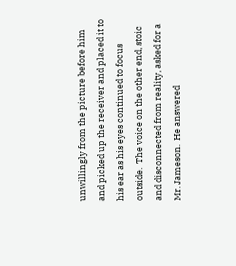unwillingly from the picture before him and picked up the receiver and placed it to his ear as his eyes continued to focus outside.  The voice on the other end, stoic and disconnected from reality, asked for a Mr. Jameson.  He answered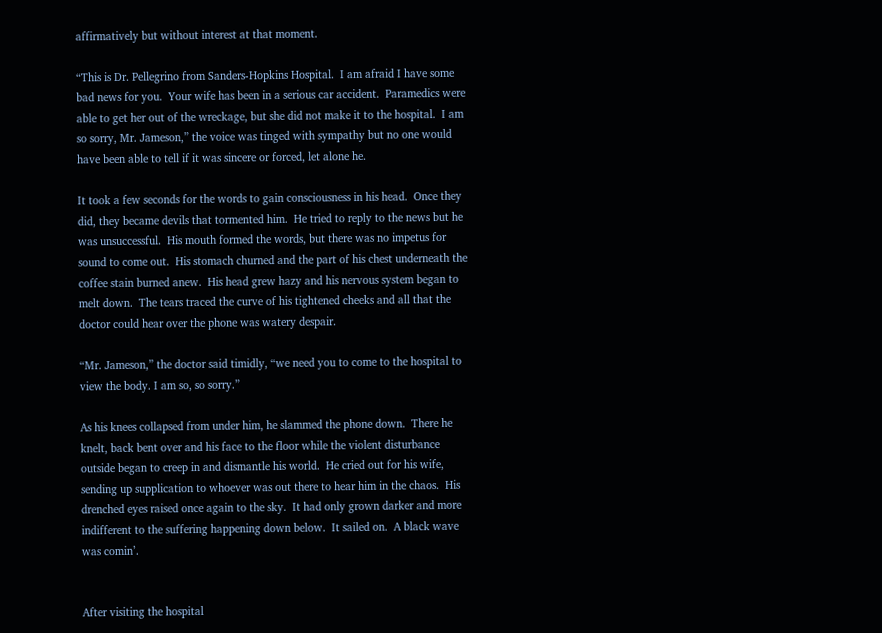affirmatively but without interest at that moment.

“This is Dr. Pellegrino from Sanders-Hopkins Hospital.  I am afraid I have some bad news for you.  Your wife has been in a serious car accident.  Paramedics were able to get her out of the wreckage, but she did not make it to the hospital.  I am so sorry, Mr. Jameson,” the voice was tinged with sympathy but no one would have been able to tell if it was sincere or forced, let alone he.

It took a few seconds for the words to gain consciousness in his head.  Once they did, they became devils that tormented him.  He tried to reply to the news but he was unsuccessful.  His mouth formed the words, but there was no impetus for sound to come out.  His stomach churned and the part of his chest underneath the coffee stain burned anew.  His head grew hazy and his nervous system began to melt down.  The tears traced the curve of his tightened cheeks and all that the doctor could hear over the phone was watery despair.

“Mr. Jameson,” the doctor said timidly, “we need you to come to the hospital to view the body. I am so, so sorry.”

As his knees collapsed from under him, he slammed the phone down.  There he knelt, back bent over and his face to the floor while the violent disturbance outside began to creep in and dismantle his world.  He cried out for his wife, sending up supplication to whoever was out there to hear him in the chaos.  His drenched eyes raised once again to the sky.  It had only grown darker and more indifferent to the suffering happening down below.  It sailed on.  A black wave was comin’.


After visiting the hospital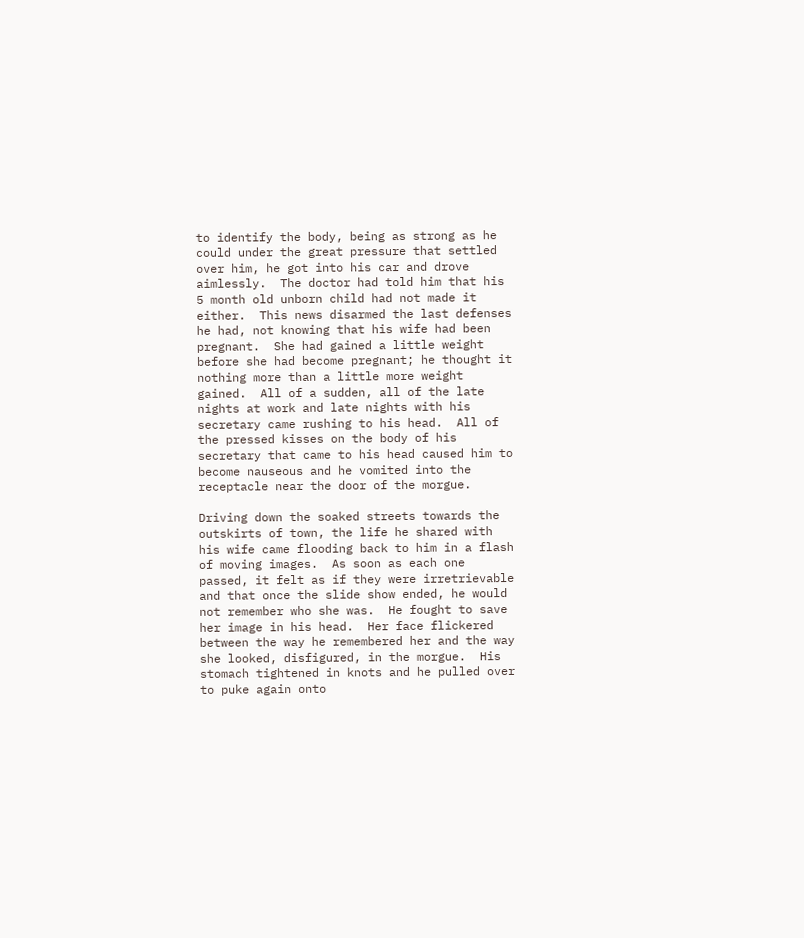to identify the body, being as strong as he could under the great pressure that settled over him, he got into his car and drove aimlessly.  The doctor had told him that his 5 month old unborn child had not made it either.  This news disarmed the last defenses he had, not knowing that his wife had been pregnant.  She had gained a little weight before she had become pregnant; he thought it nothing more than a little more weight gained.  All of a sudden, all of the late nights at work and late nights with his secretary came rushing to his head.  All of the pressed kisses on the body of his secretary that came to his head caused him to become nauseous and he vomited into the receptacle near the door of the morgue.

Driving down the soaked streets towards the outskirts of town, the life he shared with his wife came flooding back to him in a flash of moving images.  As soon as each one passed, it felt as if they were irretrievable and that once the slide show ended, he would not remember who she was.  He fought to save her image in his head.  Her face flickered between the way he remembered her and the way she looked, disfigured, in the morgue.  His stomach tightened in knots and he pulled over to puke again onto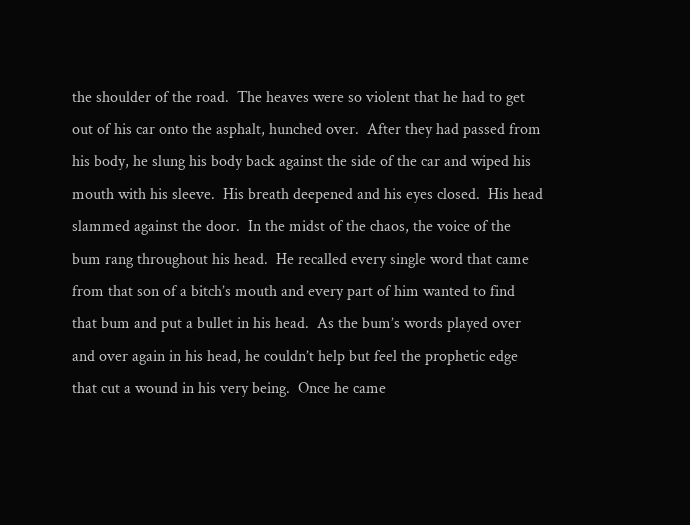the shoulder of the road.  The heaves were so violent that he had to get out of his car onto the asphalt, hunched over.  After they had passed from his body, he slung his body back against the side of the car and wiped his mouth with his sleeve.  His breath deepened and his eyes closed.  His head slammed against the door.  In the midst of the chaos, the voice of the bum rang throughout his head.  He recalled every single word that came from that son of a bitch’s mouth and every part of him wanted to find that bum and put a bullet in his head.  As the bum’s words played over and over again in his head, he couldn’t help but feel the prophetic edge that cut a wound in his very being.  Once he came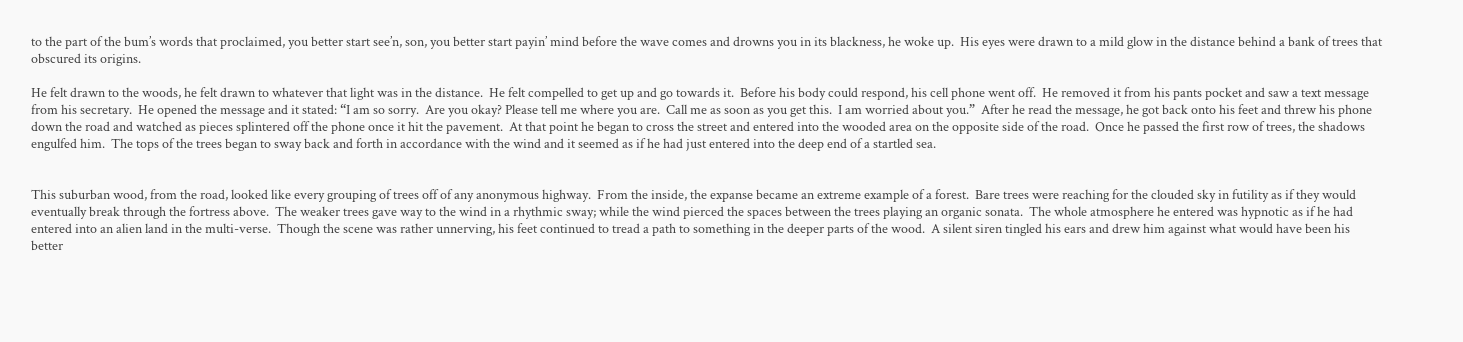to the part of the bum’s words that proclaimed, you better start see’n, son, you better start payin’ mind before the wave comes and drowns you in its blackness, he woke up.  His eyes were drawn to a mild glow in the distance behind a bank of trees that obscured its origins.

He felt drawn to the woods, he felt drawn to whatever that light was in the distance.  He felt compelled to get up and go towards it.  Before his body could respond, his cell phone went off.  He removed it from his pants pocket and saw a text message from his secretary.  He opened the message and it stated: “I am so sorry.  Are you okay? Please tell me where you are.  Call me as soon as you get this.  I am worried about you.”  After he read the message, he got back onto his feet and threw his phone down the road and watched as pieces splintered off the phone once it hit the pavement.  At that point he began to cross the street and entered into the wooded area on the opposite side of the road.  Once he passed the first row of trees, the shadows engulfed him.  The tops of the trees began to sway back and forth in accordance with the wind and it seemed as if he had just entered into the deep end of a startled sea.


This suburban wood, from the road, looked like every grouping of trees off of any anonymous highway.  From the inside, the expanse became an extreme example of a forest.  Bare trees were reaching for the clouded sky in futility as if they would eventually break through the fortress above.  The weaker trees gave way to the wind in a rhythmic sway; while the wind pierced the spaces between the trees playing an organic sonata.  The whole atmosphere he entered was hypnotic as if he had entered into an alien land in the multi-verse.  Though the scene was rather unnerving, his feet continued to tread a path to something in the deeper parts of the wood.  A silent siren tingled his ears and drew him against what would have been his better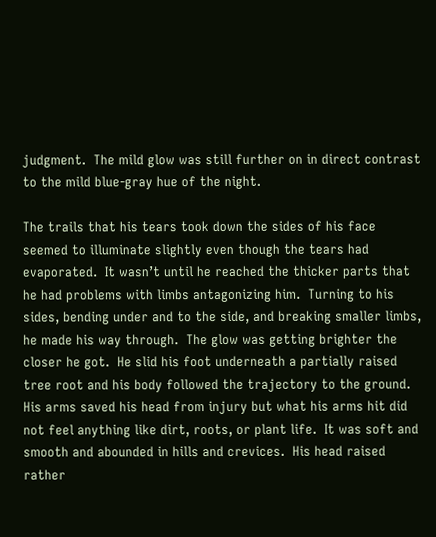judgment.  The mild glow was still further on in direct contrast to the mild blue-gray hue of the night.

The trails that his tears took down the sides of his face seemed to illuminate slightly even though the tears had evaporated.  It wasn’t until he reached the thicker parts that he had problems with limbs antagonizing him.  Turning to his sides, bending under and to the side, and breaking smaller limbs, he made his way through.  The glow was getting brighter the closer he got.  He slid his foot underneath a partially raised tree root and his body followed the trajectory to the ground.  His arms saved his head from injury but what his arms hit did not feel anything like dirt, roots, or plant life.  It was soft and smooth and abounded in hills and crevices.  His head raised rather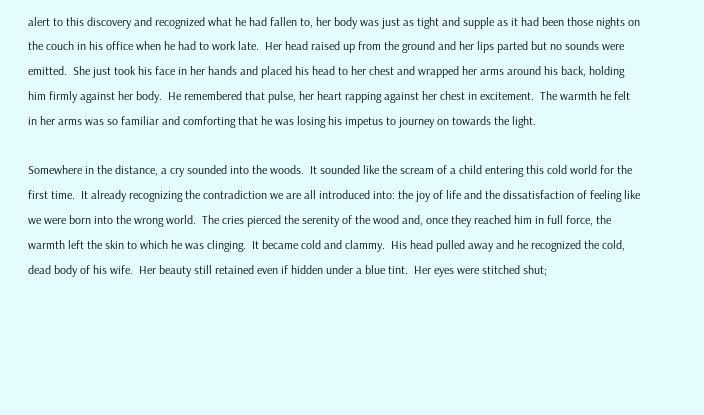alert to this discovery and recognized what he had fallen to, her body was just as tight and supple as it had been those nights on the couch in his office when he had to work late.  Her head raised up from the ground and her lips parted but no sounds were emitted.  She just took his face in her hands and placed his head to her chest and wrapped her arms around his back, holding him firmly against her body.  He remembered that pulse, her heart rapping against her chest in excitement.  The warmth he felt in her arms was so familiar and comforting that he was losing his impetus to journey on towards the light.

Somewhere in the distance, a cry sounded into the woods.  It sounded like the scream of a child entering this cold world for the first time.  It already recognizing the contradiction we are all introduced into: the joy of life and the dissatisfaction of feeling like we were born into the wrong world.  The cries pierced the serenity of the wood and, once they reached him in full force, the warmth left the skin to which he was clinging.  It became cold and clammy.  His head pulled away and he recognized the cold, dead body of his wife.  Her beauty still retained even if hidden under a blue tint.  Her eyes were stitched shut;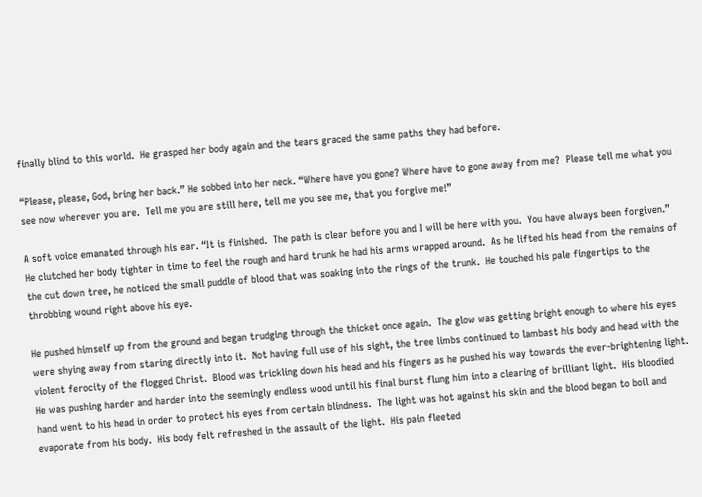finally blind to this world.  He grasped her body again and the tears graced the same paths they had before.

“Please, please, God, bring her back.” He sobbed into her neck. “Where have you gone? Where have to gone away from me?  Please tell me what you see now wherever you are.  Tell me you are still here, tell me you see me, that you forgive me!”

A soft voice emanated through his ear. “It is finished.  The path is clear before you and I will be here with you.  You have always been forgiven.”  He clutched her body tighter in time to feel the rough and hard trunk he had his arms wrapped around.  As he lifted his head from the remains of the cut down tree, he noticed the small puddle of blood that was soaking into the rings of the trunk.  He touched his pale fingertips to the throbbing wound right above his eye.

He pushed himself up from the ground and began trudging through the thicket once again.  The glow was getting bright enough to where his eyes were shying away from staring directly into it.  Not having full use of his sight, the tree limbs continued to lambast his body and head with the violent ferocity of the flogged Christ.  Blood was trickling down his head and his fingers as he pushed his way towards the ever-brightening light.  He was pushing harder and harder into the seemingly endless wood until his final burst flung him into a clearing of brilliant light.  His bloodied hand went to his head in order to protect his eyes from certain blindness.  The light was hot against his skin and the blood began to boil and evaporate from his body.  His body felt refreshed in the assault of the light.  His pain fleeted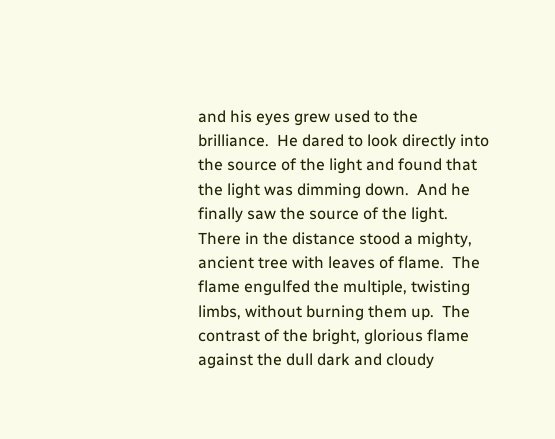and his eyes grew used to the brilliance.  He dared to look directly into the source of the light and found that the light was dimming down.  And he finally saw the source of the light.  There in the distance stood a mighty, ancient tree with leaves of flame.  The flame engulfed the multiple, twisting limbs, without burning them up.  The contrast of the bright, glorious flame against the dull dark and cloudy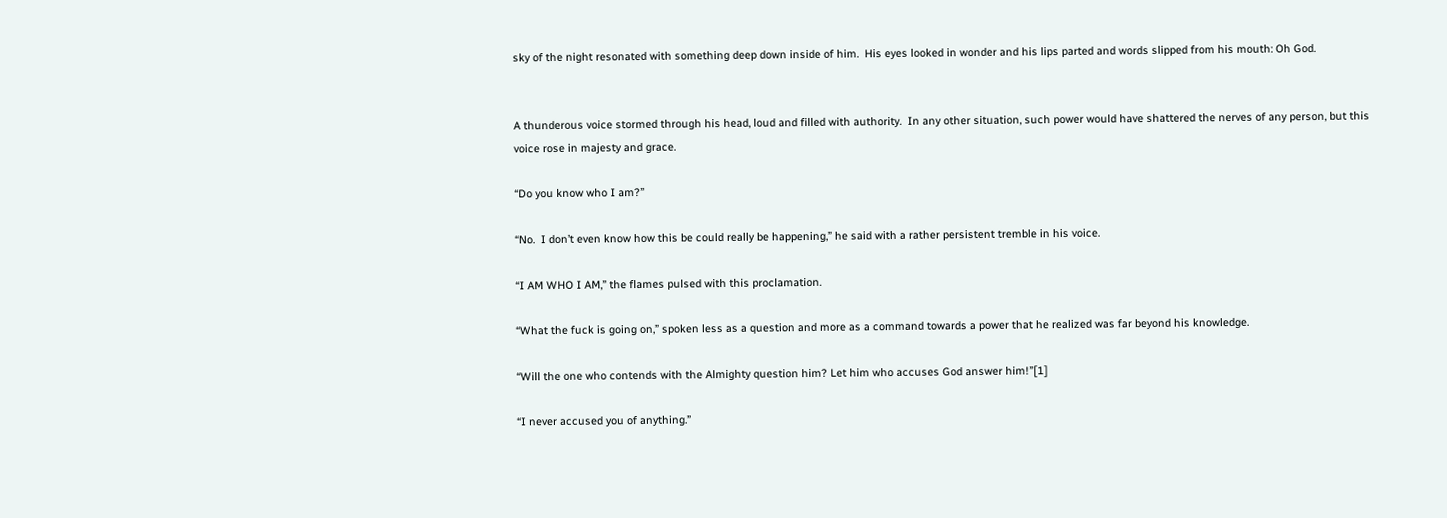sky of the night resonated with something deep down inside of him.  His eyes looked in wonder and his lips parted and words slipped from his mouth: Oh God.


A thunderous voice stormed through his head, loud and filled with authority.  In any other situation, such power would have shattered the nerves of any person, but this voice rose in majesty and grace.

“Do you know who I am?”

“No.  I don’t even know how this be could really be happening,” he said with a rather persistent tremble in his voice.

“I AM WHO I AM,” the flames pulsed with this proclamation.

“What the fuck is going on,” spoken less as a question and more as a command towards a power that he realized was far beyond his knowledge.

“Will the one who contends with the Almighty question him? Let him who accuses God answer him!”[1]

“I never accused you of anything.”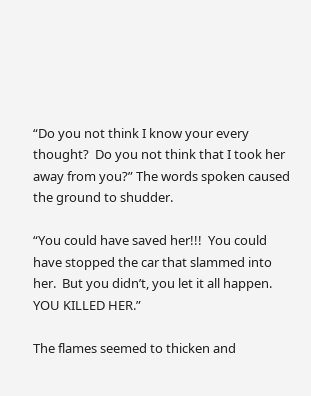“Do you not think I know your every thought?  Do you not think that I took her away from you?” The words spoken caused the ground to shudder.

“You could have saved her!!!  You could have stopped the car that slammed into her.  But you didn’t, you let it all happen.  YOU KILLED HER.”

The flames seemed to thicken and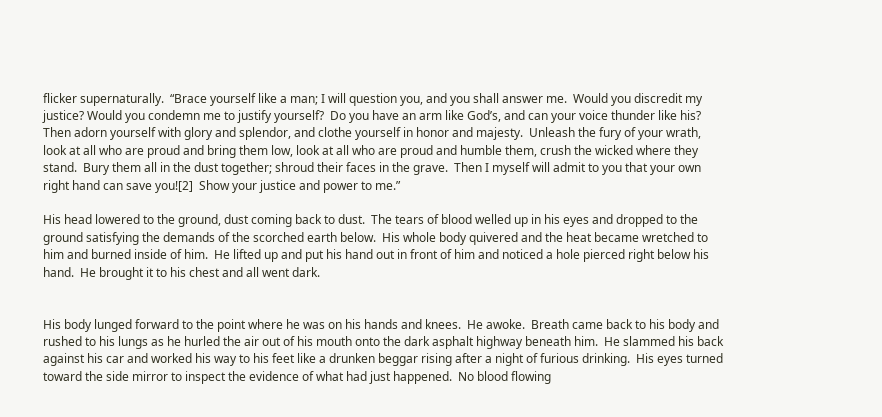flicker supernaturally.  “Brace yourself like a man; I will question you, and you shall answer me.  Would you discredit my justice? Would you condemn me to justify yourself?  Do you have an arm like God’s, and can your voice thunder like his?  Then adorn yourself with glory and splendor, and clothe yourself in honor and majesty.  Unleash the fury of your wrath, look at all who are proud and bring them low, look at all who are proud and humble them, crush the wicked where they stand.  Bury them all in the dust together; shroud their faces in the grave.  Then I myself will admit to you that your own right hand can save you![2]  Show your justice and power to me.”

His head lowered to the ground, dust coming back to dust.  The tears of blood welled up in his eyes and dropped to the ground satisfying the demands of the scorched earth below.  His whole body quivered and the heat became wretched to him and burned inside of him.  He lifted up and put his hand out in front of him and noticed a hole pierced right below his hand.  He brought it to his chest and all went dark.


His body lunged forward to the point where he was on his hands and knees.  He awoke.  Breath came back to his body and rushed to his lungs as he hurled the air out of his mouth onto the dark asphalt highway beneath him.  He slammed his back against his car and worked his way to his feet like a drunken beggar rising after a night of furious drinking.  His eyes turned toward the side mirror to inspect the evidence of what had just happened.  No blood flowing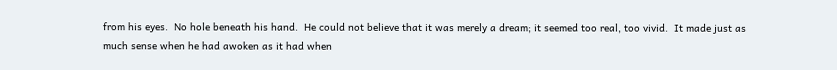from his eyes.  No hole beneath his hand.  He could not believe that it was merely a dream; it seemed too real, too vivid.  It made just as much sense when he had awoken as it had when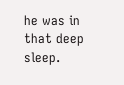he was in that deep sleep.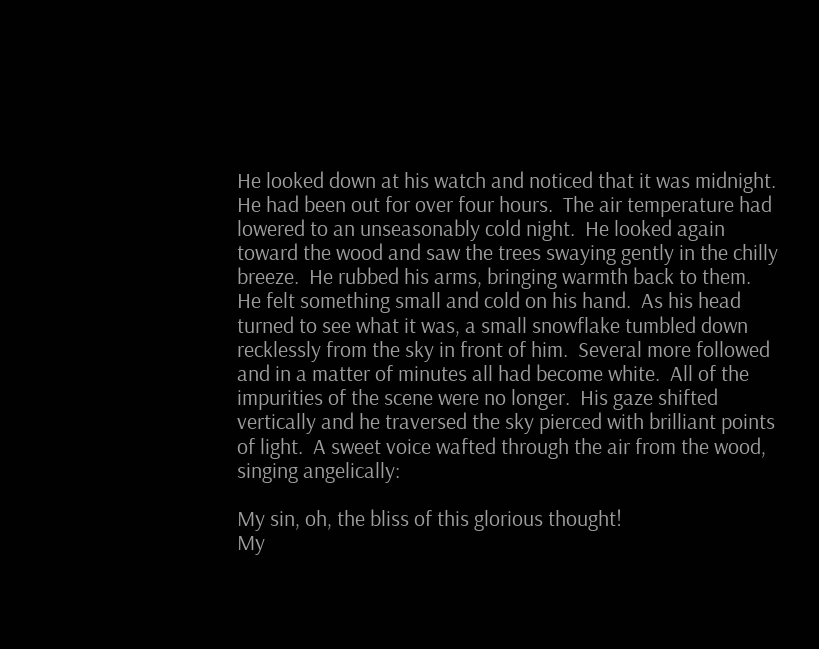He looked down at his watch and noticed that it was midnight.  He had been out for over four hours.  The air temperature had lowered to an unseasonably cold night.  He looked again toward the wood and saw the trees swaying gently in the chilly breeze.  He rubbed his arms, bringing warmth back to them.  He felt something small and cold on his hand.  As his head turned to see what it was, a small snowflake tumbled down recklessly from the sky in front of him.  Several more followed and in a matter of minutes all had become white.  All of the impurities of the scene were no longer.  His gaze shifted vertically and he traversed the sky pierced with brilliant points of light.  A sweet voice wafted through the air from the wood, singing angelically:

My sin, oh, the bliss of this glorious thought!
My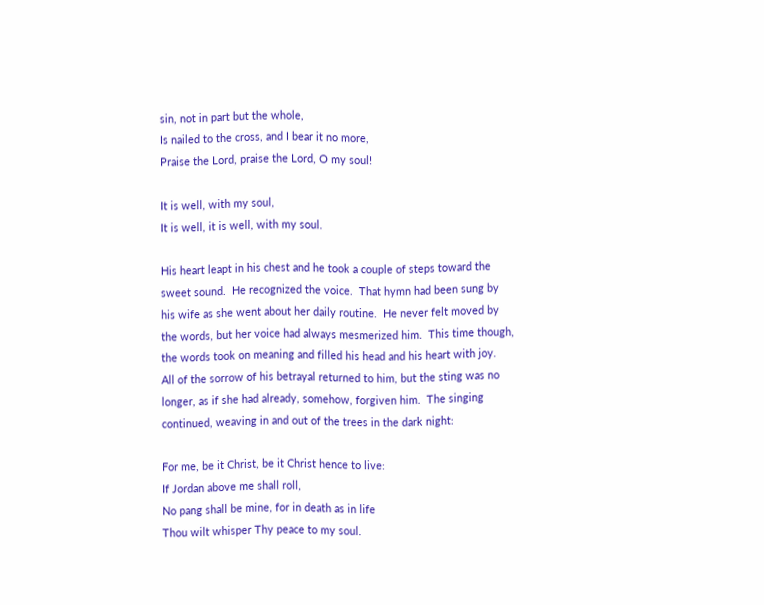sin, not in part but the whole,
Is nailed to the cross, and I bear it no more,
Praise the Lord, praise the Lord, O my soul!

It is well, with my soul,
It is well, it is well, with my soul.

His heart leapt in his chest and he took a couple of steps toward the sweet sound.  He recognized the voice.  That hymn had been sung by his wife as she went about her daily routine.  He never felt moved by the words, but her voice had always mesmerized him.  This time though, the words took on meaning and filled his head and his heart with joy.  All of the sorrow of his betrayal returned to him, but the sting was no longer, as if she had already, somehow, forgiven him.  The singing continued, weaving in and out of the trees in the dark night:

For me, be it Christ, be it Christ hence to live:
If Jordan above me shall roll,
No pang shall be mine, for in death as in life
Thou wilt whisper Thy peace to my soul.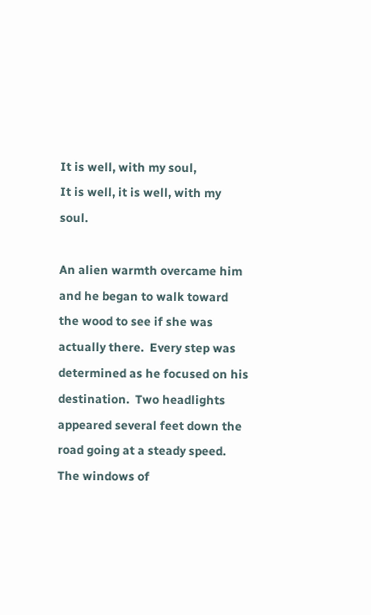It is well, with my soul,
It is well, it is well, with my soul.

An alien warmth overcame him and he began to walk toward the wood to see if she was actually there.  Every step was determined as he focused on his destination.  Two headlights appeared several feet down the road going at a steady speed.  The windows of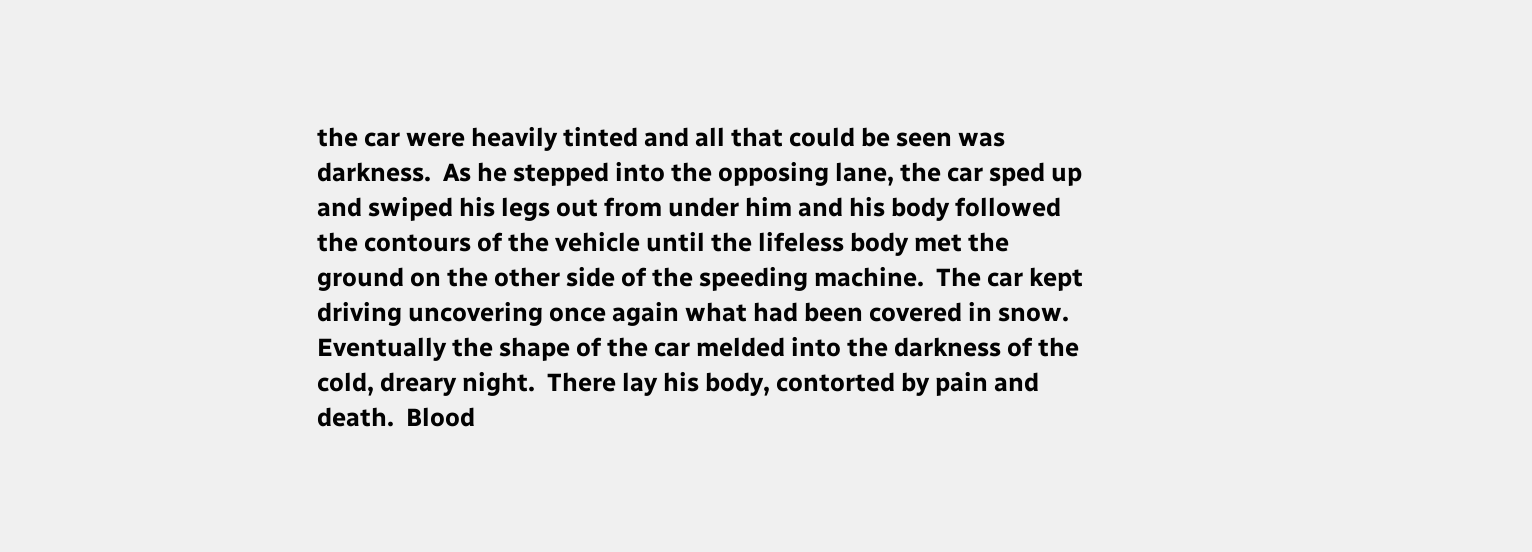the car were heavily tinted and all that could be seen was darkness.  As he stepped into the opposing lane, the car sped up and swiped his legs out from under him and his body followed the contours of the vehicle until the lifeless body met the ground on the other side of the speeding machine.  The car kept driving uncovering once again what had been covered in snow.  Eventually the shape of the car melded into the darkness of the cold, dreary night.  There lay his body, contorted by pain and death.  Blood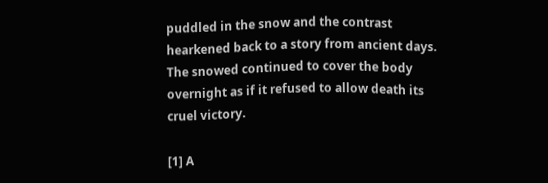puddled in the snow and the contrast hearkened back to a story from ancient days.  The snowed continued to cover the body overnight as if it refused to allow death its cruel victory.

[1] A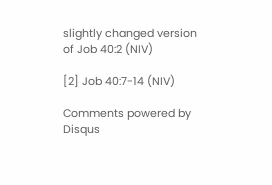slightly changed version of Job 40:2 (NIV)

[2] Job 40:7-14 (NIV)

Comments powered by Disqus